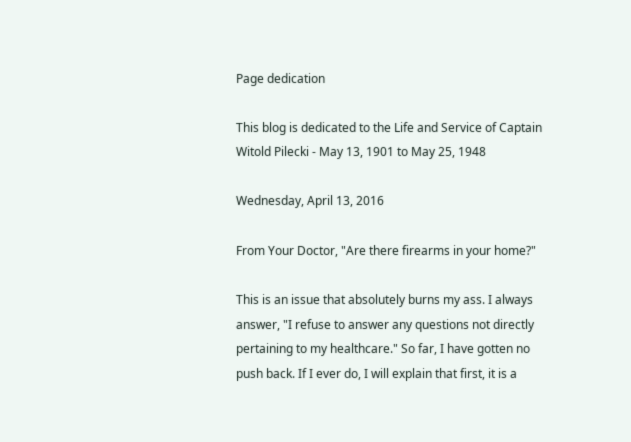Page dedication

This blog is dedicated to the Life and Service of Captain Witold Pilecki - May 13, 1901 to May 25, 1948

Wednesday, April 13, 2016

From Your Doctor, "Are there firearms in your home?"

This is an issue that absolutely burns my ass. I always answer, "I refuse to answer any questions not directly pertaining to my healthcare." So far, I have gotten no push back. If I ever do, I will explain that first, it is a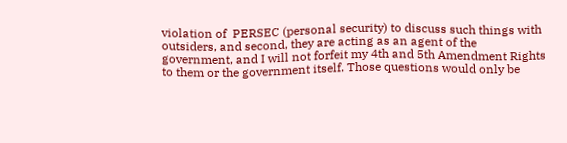violation of  PERSEC (personal security) to discuss such things with outsiders, and second, they are acting as an agent of the government, and I will not forfeit my 4th and 5th Amendment Rights to them or the government itself. Those questions would only be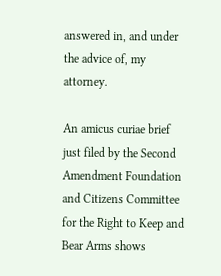answered in, and under the advice of, my attorney.

An amicus curiae brief just filed by the Second Amendment Foundation and Citizens Committee for the Right to Keep and Bear Arms shows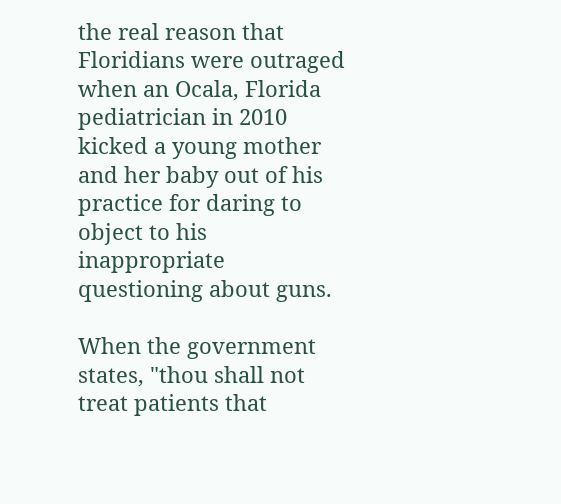the real reason that Floridians were outraged when an Ocala, Florida pediatrician in 2010 kicked a young mother and her baby out of his practice for daring to object to his inappropriate questioning about guns.

When the government states, "thou shall not treat patients that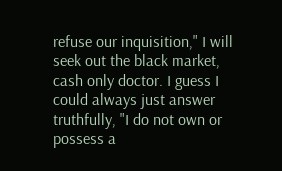refuse our inquisition," I will seek out the black market, cash only doctor. I guess I could always just answer truthfully, "I do not own or possess a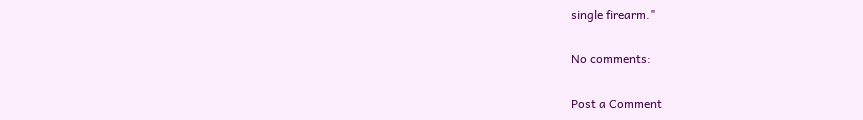single firearm."

No comments:

Post a Comment